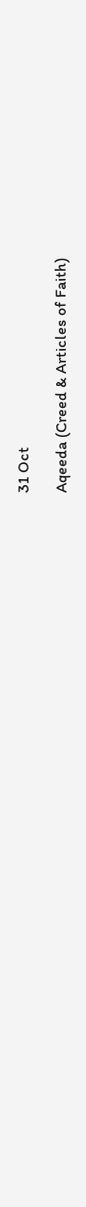31 Oct

Aqeeda (Creed & Articles of Faith)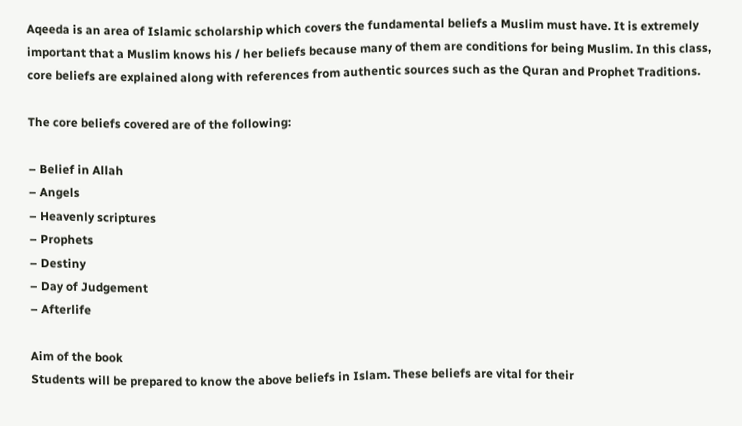Aqeeda is an area of Islamic scholarship which covers the fundamental beliefs a Muslim must have. It is extremely important that a Muslim knows his / her beliefs because many of them are conditions for being Muslim. In this class, core beliefs are explained along with references from authentic sources such as the Quran and Prophet Traditions.

The core beliefs covered are of the following:

– Belief in Allah
– Angels
– Heavenly scriptures
– Prophets
– Destiny
– Day of Judgement
– Afterlife

Aim of the book
Students will be prepared to know the above beliefs in Islam. These beliefs are vital for their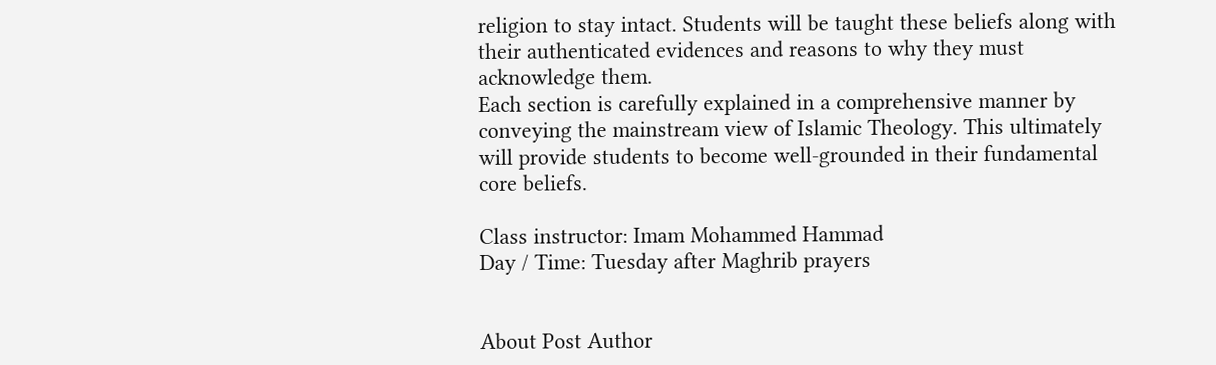religion to stay intact. Students will be taught these beliefs along with their authenticated evidences and reasons to why they must acknowledge them.
Each section is carefully explained in a comprehensive manner by conveying the mainstream view of Islamic Theology. This ultimately will provide students to become well-grounded in their fundamental core beliefs.

Class instructor: Imam Mohammed Hammad
Day / Time: Tuesday after Maghrib prayers


About Post Author